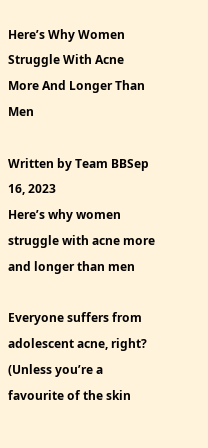Here’s Why Women Struggle With Acne More And Longer Than Men

Written by Team BBSep 16, 2023
Here’s why women struggle with acne more and longer than men

Everyone suffers from adolescent acne, right? (Unless you’re a favourite of the skin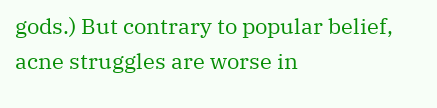gods.) But contrary to popular belief, acne struggles are worse in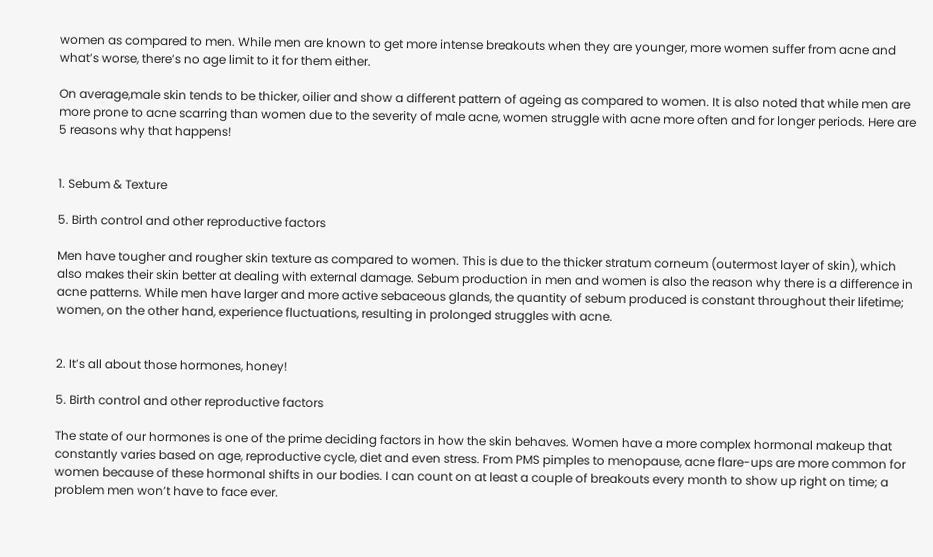women as compared to men. While men are known to get more intense breakouts when they are younger, more women suffer from acne and what’s worse, there’s no age limit to it for them either.

On average,male skin tends to be thicker, oilier and show a different pattern of ageing as compared to women. It is also noted that while men are more prone to acne scarring than women due to the severity of male acne, women struggle with acne more often and for longer periods. Here are 5 reasons why that happens!


1. Sebum & Texture

5. Birth control and other reproductive factors

Men have tougher and rougher skin texture as compared to women. This is due to the thicker stratum corneum (outermost layer of skin), which also makes their skin better at dealing with external damage. Sebum production in men and women is also the reason why there is a difference in acne patterns. While men have larger and more active sebaceous glands, the quantity of sebum produced is constant throughout their lifetime; women, on the other hand, experience fluctuations, resulting in prolonged struggles with acne.


2. It’s all about those hormones, honey!

5. Birth control and other reproductive factors

The state of our hormones is one of the prime deciding factors in how the skin behaves. Women have a more complex hormonal makeup that constantly varies based on age, reproductive cycle, diet and even stress. From PMS pimples to menopause, acne flare-ups are more common for women because of these hormonal shifts in our bodies. I can count on at least a couple of breakouts every month to show up right on time; a problem men won’t have to face ever.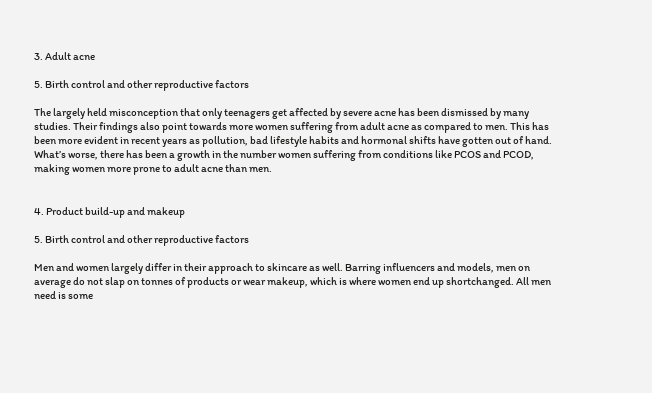3. Adult acne

5. Birth control and other reproductive factors

The largely held misconception that only teenagers get affected by severe acne has been dismissed by many studies. Their findings also point towards more women suffering from adult acne as compared to men. This has been more evident in recent years as pollution, bad lifestyle habits and hormonal shifts have gotten out of hand. What’s worse, there has been a growth in the number women suffering from conditions like PCOS and PCOD, making women more prone to adult acne than men.


4. Product build-up and makeup

5. Birth control and other reproductive factors

Men and women largely differ in their approach to skincare as well. Barring influencers and models, men on average do not slap on tonnes of products or wear makeup, which is where women end up shortchanged. All men need is some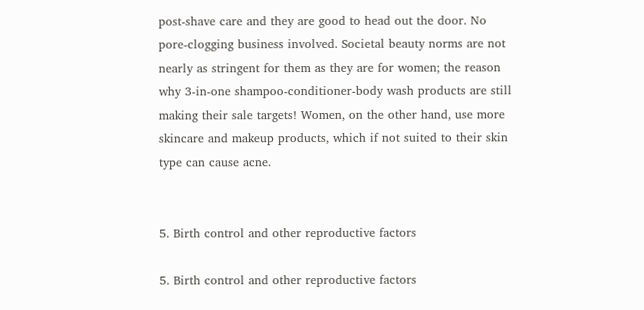post-shave care and they are good to head out the door. No pore-clogging business involved. Societal beauty norms are not nearly as stringent for them as they are for women; the reason why 3-in-one shampoo-conditioner-body wash products are still making their sale targets! Women, on the other hand, use more skincare and makeup products, which if not suited to their skin type can cause acne.


5. Birth control and other reproductive factors

5. Birth control and other reproductive factors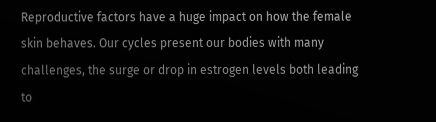Reproductive factors have a huge impact on how the female skin behaves. Our cycles present our bodies with many challenges, the surge or drop in estrogen levels both leading to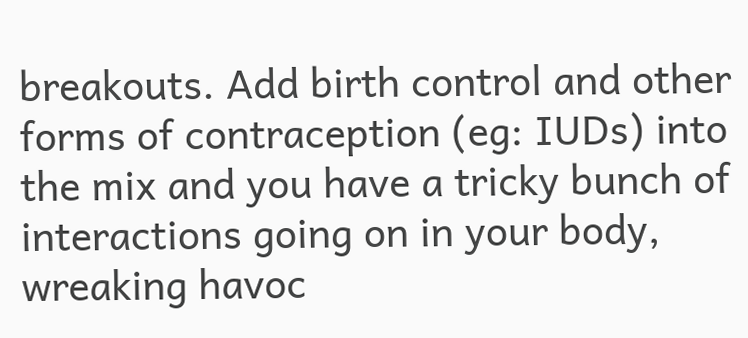breakouts. Add birth control and other forms of contraception (eg: IUDs) into the mix and you have a tricky bunch of interactions going on in your body, wreaking havoc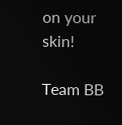on your skin!

Team BB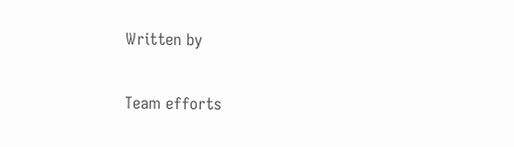Written by

Team efforts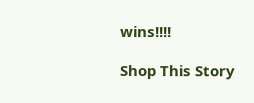wins!!!!

Shop This Story